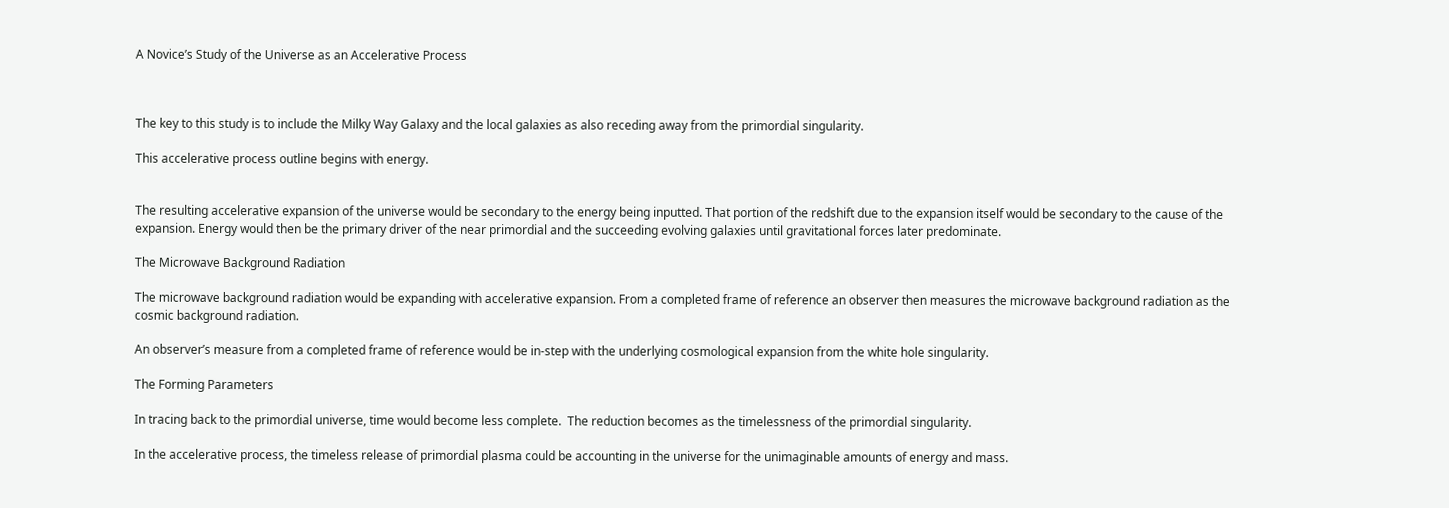A Novice’s Study of the Universe as an Accelerative Process



The key to this study is to include the Milky Way Galaxy and the local galaxies as also receding away from the primordial singularity.

This accelerative process outline begins with energy.


The resulting accelerative expansion of the universe would be secondary to the energy being inputted. That portion of the redshift due to the expansion itself would be secondary to the cause of the expansion. Energy would then be the primary driver of the near primordial and the succeeding evolving galaxies until gravitational forces later predominate.

The Microwave Background Radiation

The microwave background radiation would be expanding with accelerative expansion. From a completed frame of reference an observer then measures the microwave background radiation as the cosmic background radiation.

An observer’s measure from a completed frame of reference would be in-step with the underlying cosmological expansion from the white hole singularity.

The Forming Parameters

In tracing back to the primordial universe, time would become less complete.  The reduction becomes as the timelessness of the primordial singularity.

In the accelerative process, the timeless release of primordial plasma could be accounting in the universe for the unimaginable amounts of energy and mass.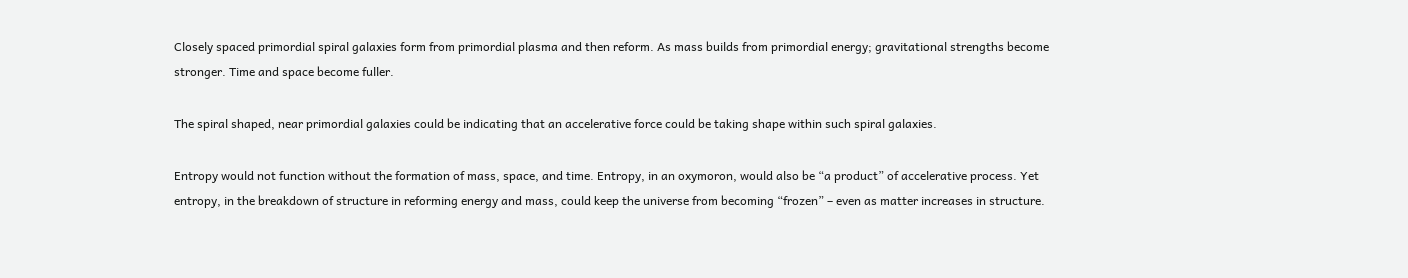Closely spaced primordial spiral galaxies form from primordial plasma and then reform. As mass builds from primordial energy; gravitational strengths become stronger. Time and space become fuller.

The spiral shaped, near primordial galaxies could be indicating that an accelerative force could be taking shape within such spiral galaxies.

Entropy would not function without the formation of mass, space, and time. Entropy, in an oxymoron, would also be “a product” of accelerative process. Yet entropy, in the breakdown of structure in reforming energy and mass, could keep the universe from becoming “frozen” – even as matter increases in structure.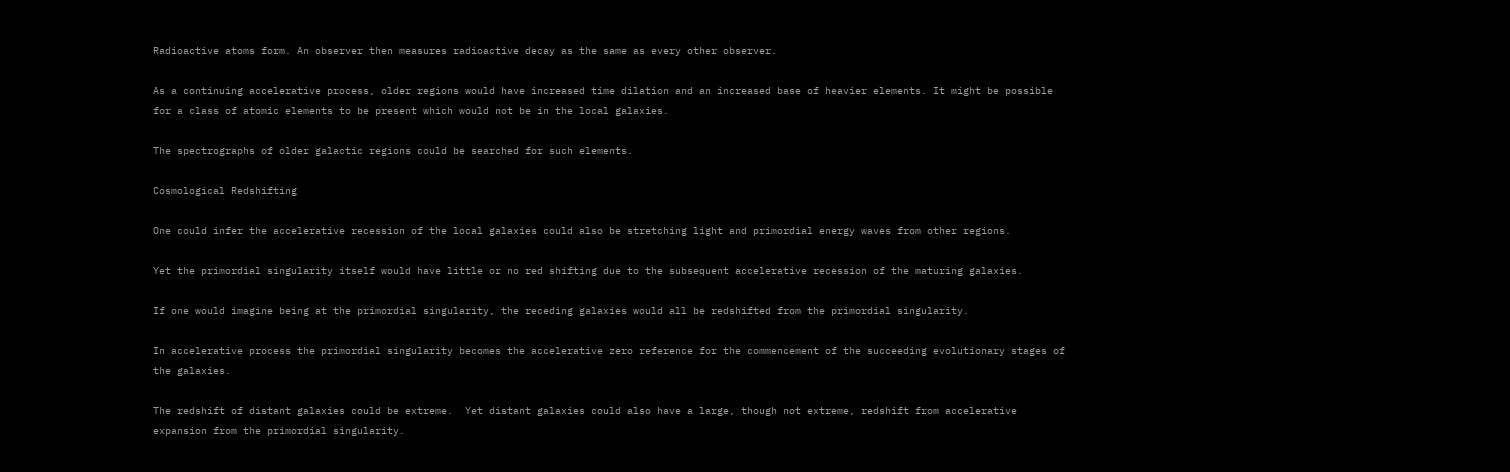Radioactive atoms form. An observer then measures radioactive decay as the same as every other observer.

As a continuing accelerative process, older regions would have increased time dilation and an increased base of heavier elements. It might be possible for a class of atomic elements to be present which would not be in the local galaxies.

The spectrographs of older galactic regions could be searched for such elements.

Cosmological Redshifting

One could infer the accelerative recession of the local galaxies could also be stretching light and primordial energy waves from other regions.

Yet the primordial singularity itself would have little or no red shifting due to the subsequent accelerative recession of the maturing galaxies.

If one would imagine being at the primordial singularity, the receding galaxies would all be redshifted from the primordial singularity.

In accelerative process the primordial singularity becomes the accelerative zero reference for the commencement of the succeeding evolutionary stages of the galaxies.

The redshift of distant galaxies could be extreme.  Yet distant galaxies could also have a large, though not extreme, redshift from accelerative expansion from the primordial singularity.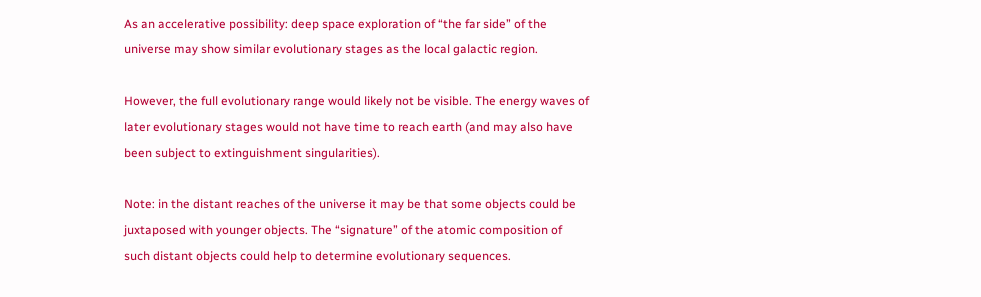As an accelerative possibility: deep space exploration of “the far side” of the universe may show similar evolutionary stages as the local galactic region.

However, the full evolutionary range would likely not be visible. The energy waves of later evolutionary stages would not have time to reach earth (and may also have been subject to extinguishment singularities).

Note: in the distant reaches of the universe it may be that some objects could be juxtaposed with younger objects. The “signature” of the atomic composition of such distant objects could help to determine evolutionary sequences.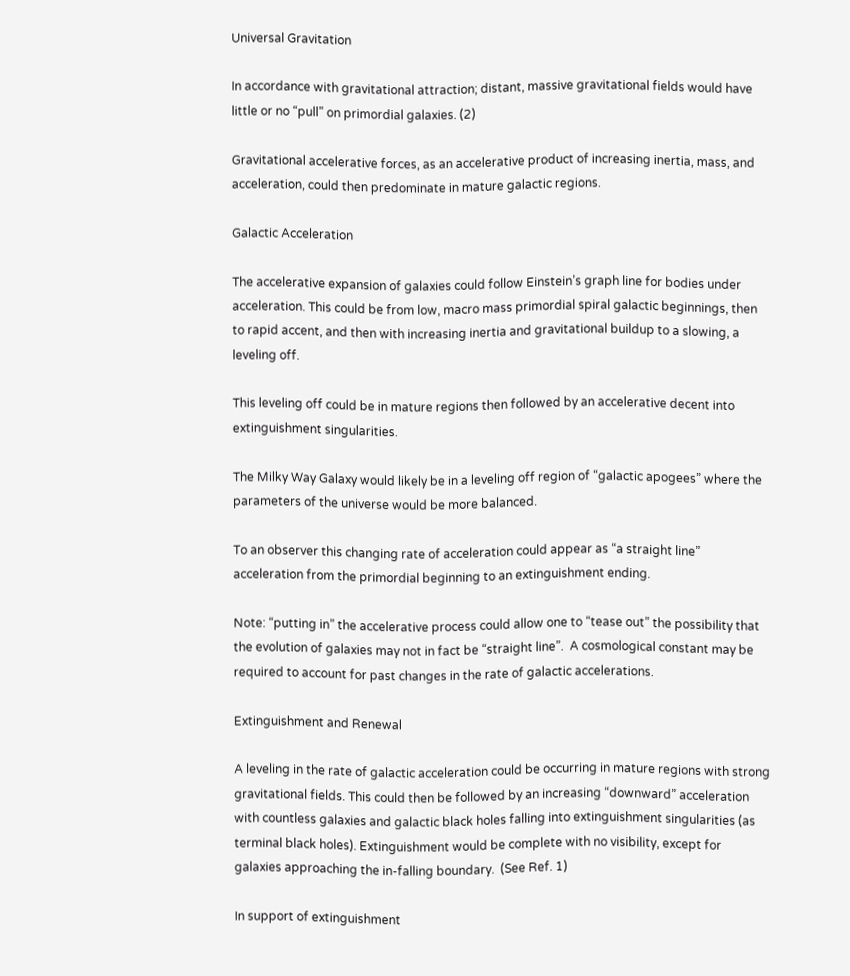Universal Gravitation

In accordance with gravitational attraction; distant, massive gravitational fields would have little or no “pull” on primordial galaxies. (2)

Gravitational accelerative forces, as an accelerative product of increasing inertia, mass, and acceleration, could then predominate in mature galactic regions.

Galactic Acceleration

The accelerative expansion of galaxies could follow Einstein’s graph line for bodies under acceleration. This could be from low, macro mass primordial spiral galactic beginnings, then to rapid accent, and then with increasing inertia and gravitational buildup to a slowing, a leveling off.

This leveling off could be in mature regions then followed by an accelerative decent into extinguishment singularities.

The Milky Way Galaxy would likely be in a leveling off region of “galactic apogees” where the parameters of the universe would be more balanced.

To an observer this changing rate of acceleration could appear as “a straight line” acceleration from the primordial beginning to an extinguishment ending.

Note: “putting in” the accelerative process could allow one to “tease out” the possibility that the evolution of galaxies may not in fact be “straight line”.  A cosmological constant may be required to account for past changes in the rate of galactic accelerations.

Extinguishment and Renewal

A leveling in the rate of galactic acceleration could be occurring in mature regions with strong gravitational fields. This could then be followed by an increasing “downward” acceleration with countless galaxies and galactic black holes falling into extinguishment singularities (as terminal black holes). Extinguishment would be complete with no visibility, except for galaxies approaching the in-falling boundary.  (See Ref. 1)

In support of extinguishment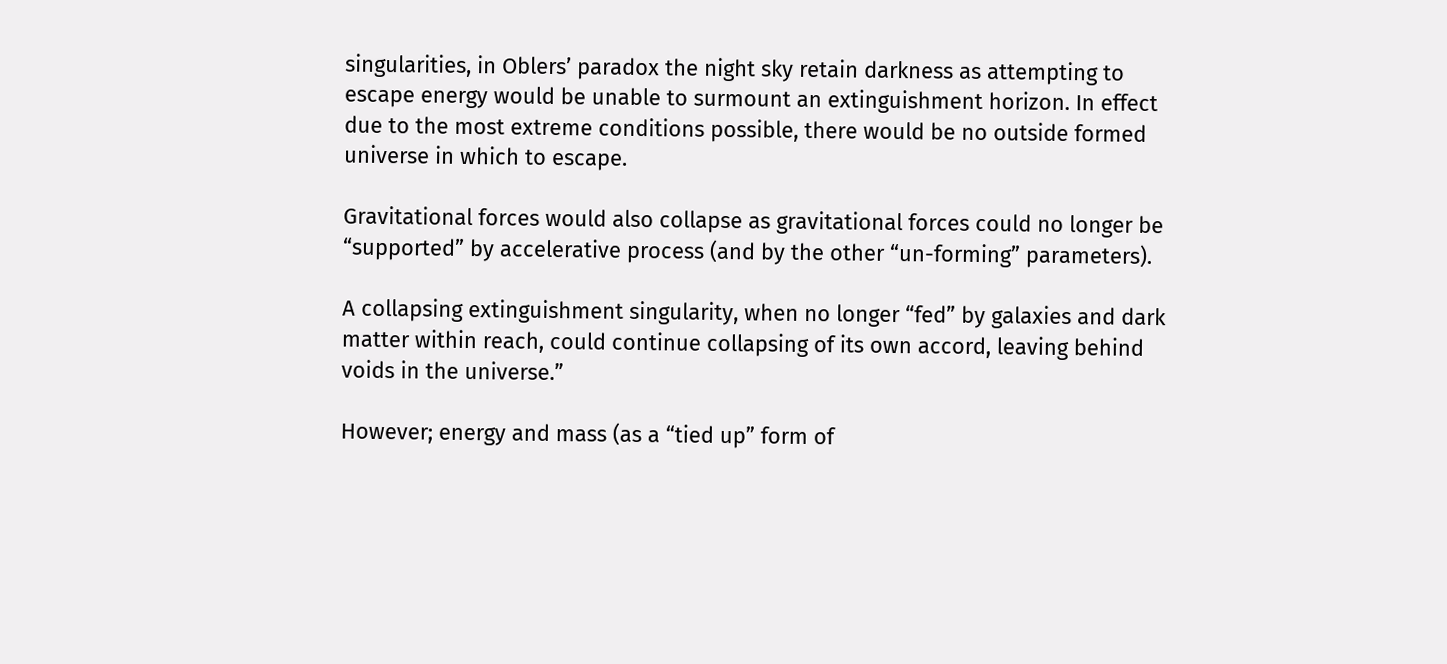singularities, in Oblers’ paradox the night sky retain darkness as attempting to escape energy would be unable to surmount an extinguishment horizon. In effect due to the most extreme conditions possible, there would be no outside formed universe in which to escape.

Gravitational forces would also collapse as gravitational forces could no longer be “supported” by accelerative process (and by the other “un-forming” parameters).

A collapsing extinguishment singularity, when no longer “fed” by galaxies and dark matter within reach, could continue collapsing of its own accord, leaving behind voids in the universe.”

However; energy and mass (as a “tied up” form of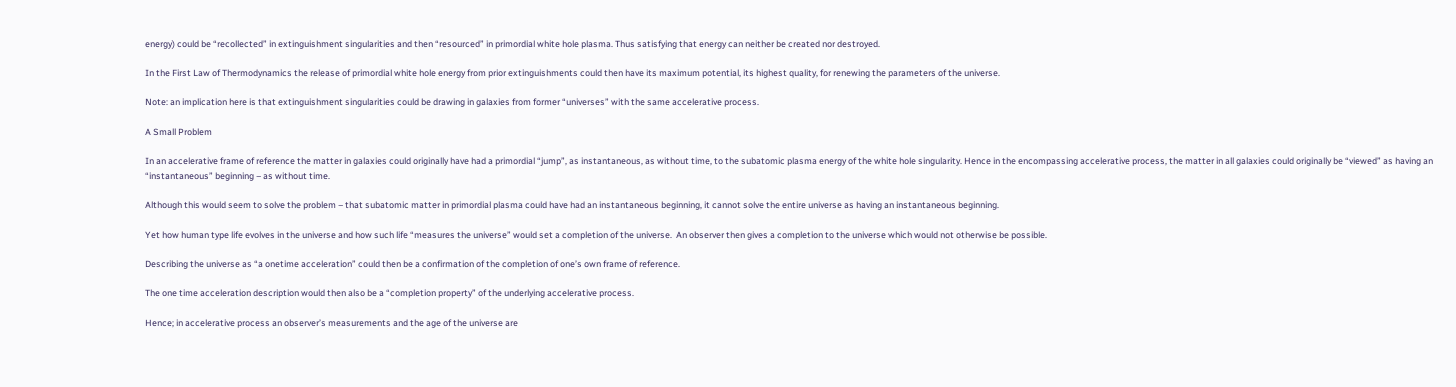energy) could be “recollected” in extinguishment singularities and then “resourced” in primordial white hole plasma. Thus satisfying that energy can neither be created nor destroyed.

In the First Law of Thermodynamics the release of primordial white hole energy from prior extinguishments could then have its maximum potential, its highest quality, for renewing the parameters of the universe.

Note: an implication here is that extinguishment singularities could be drawing in galaxies from former “universes” with the same accelerative process.

A Small Problem

In an accelerative frame of reference the matter in galaxies could originally have had a primordial “jump”, as instantaneous, as without time, to the subatomic plasma energy of the white hole singularity. Hence in the encompassing accelerative process, the matter in all galaxies could originally be “viewed” as having an “instantaneous” beginning – as without time.

Although this would seem to solve the problem – that subatomic matter in primordial plasma could have had an instantaneous beginning, it cannot solve the entire universe as having an instantaneous beginning.

Yet how human type life evolves in the universe and how such life “measures the universe” would set a completion of the universe.  An observer then gives a completion to the universe which would not otherwise be possible.

Describing the universe as “a onetime acceleration” could then be a confirmation of the completion of one’s own frame of reference.

The one time acceleration description would then also be a “completion property” of the underlying accelerative process.

Hence; in accelerative process an observer’s measurements and the age of the universe are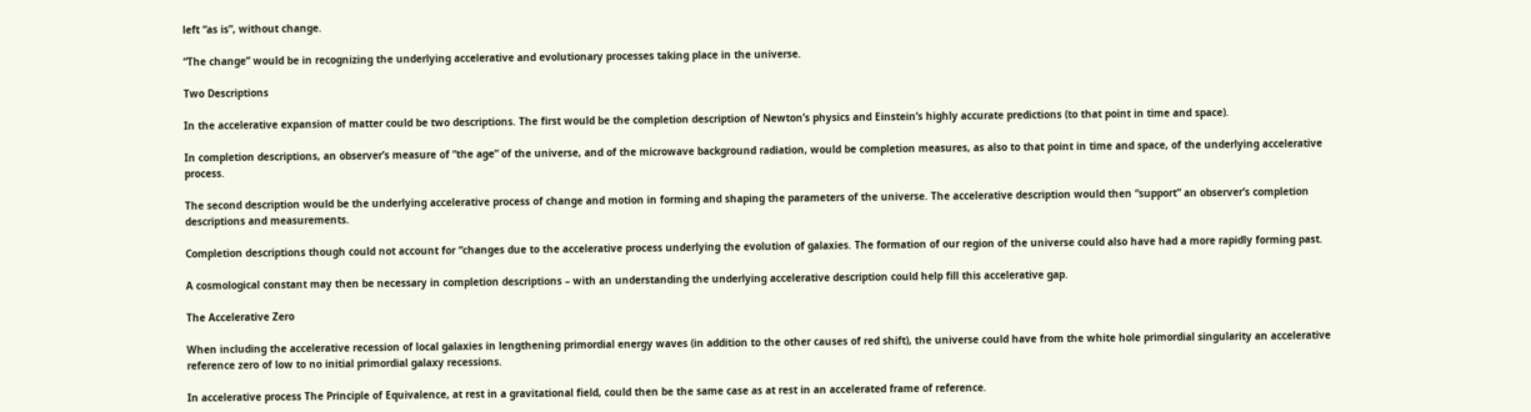left “as is”, without change.

“The change” would be in recognizing the underlying accelerative and evolutionary processes taking place in the universe.

Two Descriptions

In the accelerative expansion of matter could be two descriptions. The first would be the completion description of Newton’s physics and Einstein’s highly accurate predictions (to that point in time and space).

In completion descriptions, an observer’s measure of “the age” of the universe, and of the microwave background radiation, would be completion measures, as also to that point in time and space, of the underlying accelerative process.

The second description would be the underlying accelerative process of change and motion in forming and shaping the parameters of the universe. The accelerative description would then “support” an observer’s completion descriptions and measurements.

Completion descriptions though could not account for “changes due to the accelerative process underlying the evolution of galaxies. The formation of our region of the universe could also have had a more rapidly forming past.

A cosmological constant may then be necessary in completion descriptions – with an understanding the underlying accelerative description could help fill this accelerative gap.

The Accelerative Zero

When including the accelerative recession of local galaxies in lengthening primordial energy waves (in addition to the other causes of red shift), the universe could have from the white hole primordial singularity an accelerative reference zero of low to no initial primordial galaxy recessions.

In accelerative process The Principle of Equivalence, at rest in a gravitational field, could then be the same case as at rest in an accelerated frame of reference.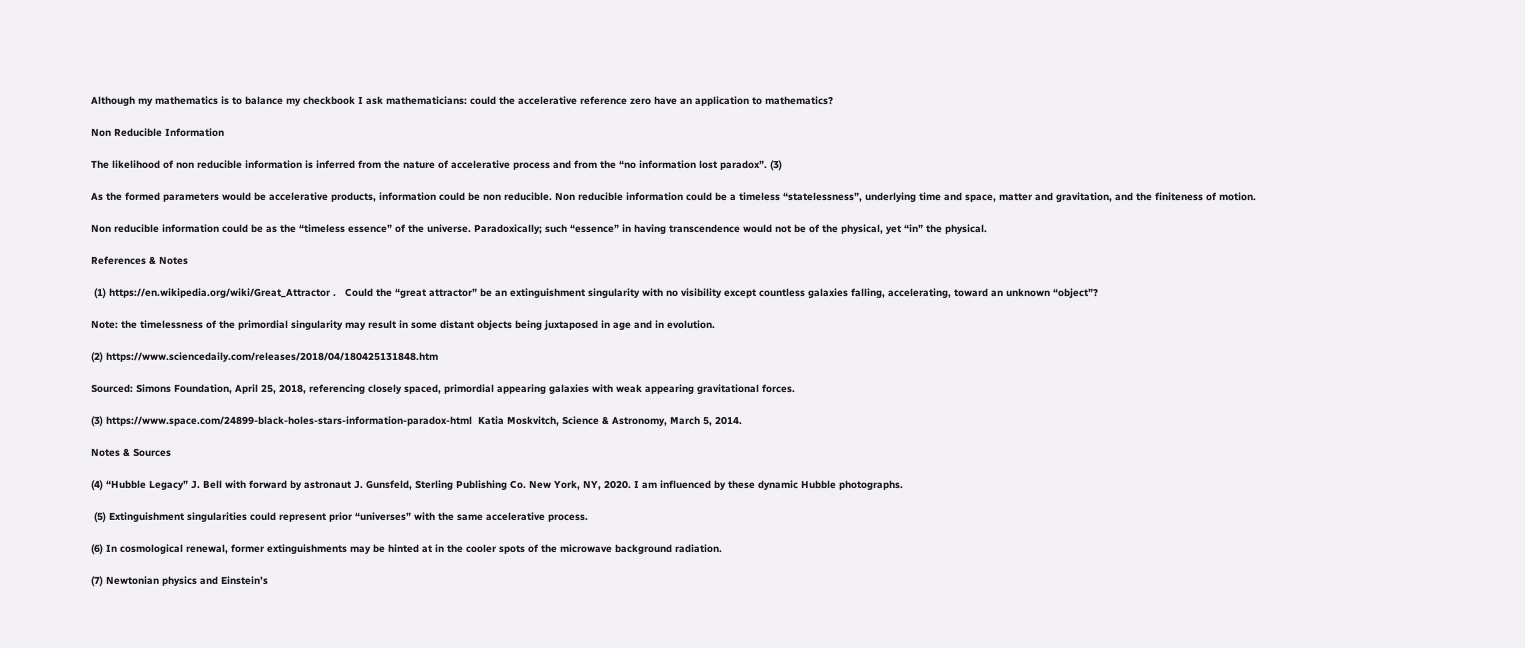Although my mathematics is to balance my checkbook I ask mathematicians: could the accelerative reference zero have an application to mathematics?

Non Reducible Information

The likelihood of non reducible information is inferred from the nature of accelerative process and from the “no information lost paradox”. (3)

As the formed parameters would be accelerative products, information could be non reducible. Non reducible information could be a timeless “statelessness”, underlying time and space, matter and gravitation, and the finiteness of motion.

Non reducible information could be as the “timeless essence” of the universe. Paradoxically; such “essence” in having transcendence would not be of the physical, yet “in” the physical.

References & Notes

 (1) https://en.wikipedia.org/wiki/Great_Attractor .   Could the “great attractor” be an extinguishment singularity with no visibility except countless galaxies falling, accelerating, toward an unknown “object”?

Note: the timelessness of the primordial singularity may result in some distant objects being juxtaposed in age and in evolution.

(2) https://www.sciencedaily.com/releases/2018/04/180425131848.htm

Sourced: Simons Foundation, April 25, 2018, referencing closely spaced, primordial appearing galaxies with weak appearing gravitational forces.

(3) https://www.space.com/24899-black-holes-stars-information-paradox-html  Katia Moskvitch, Science & Astronomy, March 5, 2014.

Notes & Sources

(4) “Hubble Legacy” J. Bell with forward by astronaut J. Gunsfeld, Sterling Publishing Co. New York, NY, 2020. I am influenced by these dynamic Hubble photographs.

 (5) Extinguishment singularities could represent prior “universes” with the same accelerative process.

(6) In cosmological renewal, former extinguishments may be hinted at in the cooler spots of the microwave background radiation.

(7) Newtonian physics and Einstein’s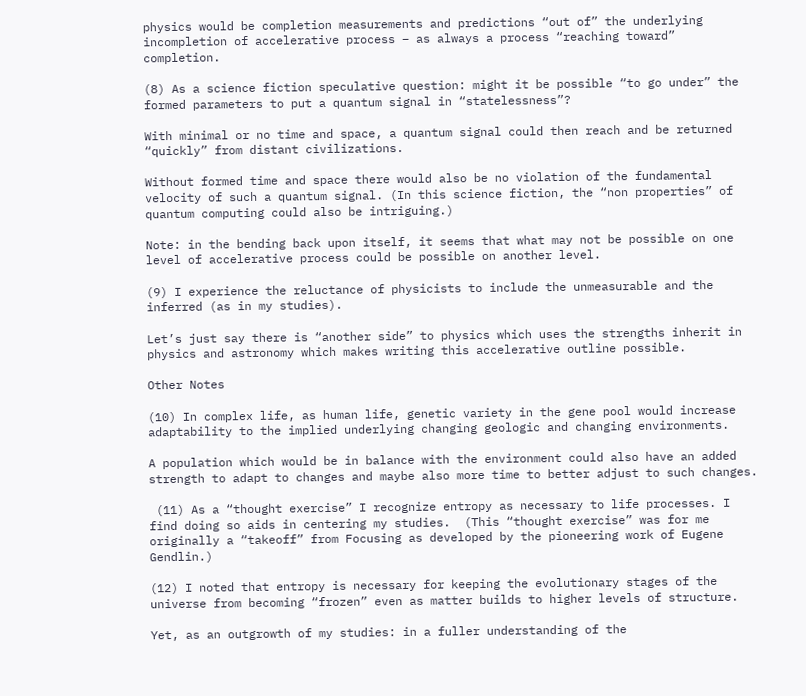physics would be completion measurements and predictions “out of” the underlying incompletion of accelerative process – as always a process “reaching toward” completion.

(8) As a science fiction speculative question: might it be possible “to go under” the formed parameters to put a quantum signal in “statelessness”?

With minimal or no time and space, a quantum signal could then reach and be returned “quickly” from distant civilizations.

Without formed time and space there would also be no violation of the fundamental velocity of such a quantum signal. (In this science fiction, the “non properties” of quantum computing could also be intriguing.)

Note: in the bending back upon itself, it seems that what may not be possible on one level of accelerative process could be possible on another level.

(9) I experience the reluctance of physicists to include the unmeasurable and the inferred (as in my studies).

Let’s just say there is “another side” to physics which uses the strengths inherit in physics and astronomy which makes writing this accelerative outline possible.

Other Notes

(10) In complex life, as human life, genetic variety in the gene pool would increase adaptability to the implied underlying changing geologic and changing environments.

A population which would be in balance with the environment could also have an added strength to adapt to changes and maybe also more time to better adjust to such changes.

 (11) As a “thought exercise” I recognize entropy as necessary to life processes. I find doing so aids in centering my studies.  (This “thought exercise” was for me originally a “takeoff” from Focusing as developed by the pioneering work of Eugene Gendlin.)

(12) I noted that entropy is necessary for keeping the evolutionary stages of the universe from becoming “frozen” even as matter builds to higher levels of structure.

Yet, as an outgrowth of my studies: in a fuller understanding of the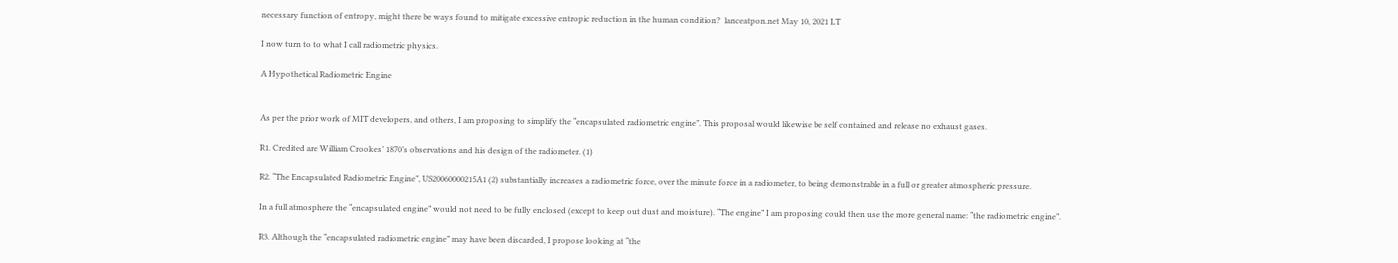necessary function of entropy, might there be ways found to mitigate excessive entropic reduction in the human condition?  lanceatpon.net May 10, 2021 LT

I now turn to to what I call radiometric physics.

A Hypothetical Radiometric Engine


As per the prior work of MIT developers, and others, I am proposing to simplify the “encapsulated radiometric engine”. This proposal would likewise be self contained and release no exhaust gases.

R1. Credited are William Crookes’ 1870’s observations and his design of the radiometer. (1)

R2. “The Encapsulated Radiometric Engine”, US20060000215A1 (2) substantially increases a radiometric force, over the minute force in a radiometer, to being demonstrable in a full or greater atmospheric pressure.

In a full atmosphere the “encapsulated engine” would not need to be fully enclosed (except to keep out dust and moisture). “The engine” I am proposing could then use the more general name: “the radiometric engine”.

R3. Although the “encapsulated radiometric engine” may have been discarded, I propose looking at “the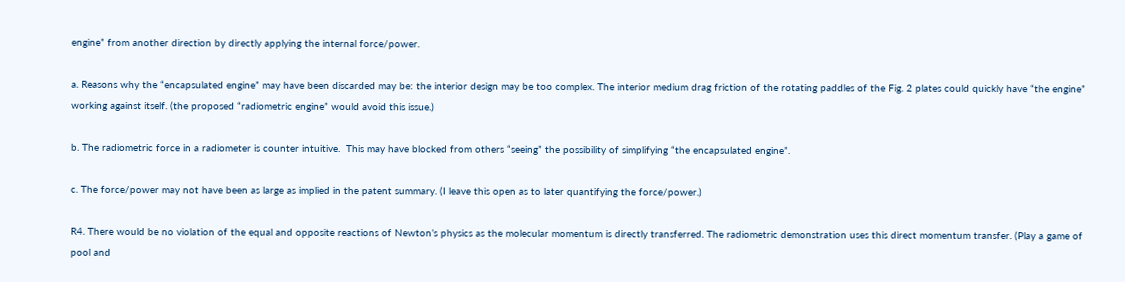engine” from another direction by directly applying the internal force/power.

a. Reasons why the “encapsulated engine” may have been discarded may be: the interior design may be too complex. The interior medium drag friction of the rotating paddles of the Fig. 2 plates could quickly have “the engine” working against itself. (the proposed “radiometric engine” would avoid this issue.)

b. The radiometric force in a radiometer is counter intuitive.  This may have blocked from others “seeing” the possibility of simplifying “the encapsulated engine”.

c. The force/power may not have been as large as implied in the patent summary. (I leave this open as to later quantifying the force/power.)

R4. There would be no violation of the equal and opposite reactions of Newton’s physics as the molecular momentum is directly transferred. The radiometric demonstration uses this direct momentum transfer. (Play a game of pool and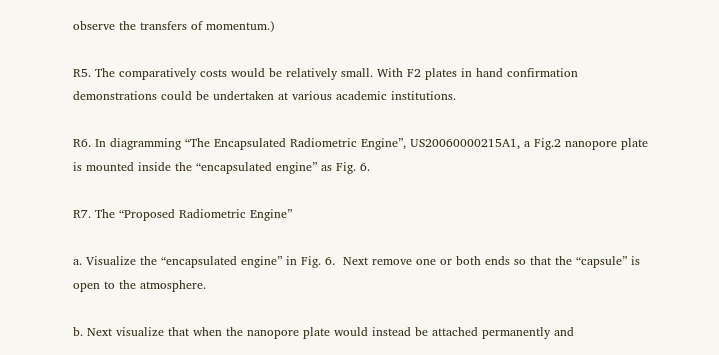observe the transfers of momentum.)

R5. The comparatively costs would be relatively small. With F2 plates in hand confirmation demonstrations could be undertaken at various academic institutions.

R6. In diagramming “The Encapsulated Radiometric Engine”, US20060000215A1, a Fig.2 nanopore plate is mounted inside the “encapsulated engine” as Fig. 6.

R7. The “Proposed Radiometric Engine”

a. Visualize the “encapsulated engine” in Fig. 6.  Next remove one or both ends so that the “capsule” is open to the atmosphere.

b. Next visualize that when the nanopore plate would instead be attached permanently and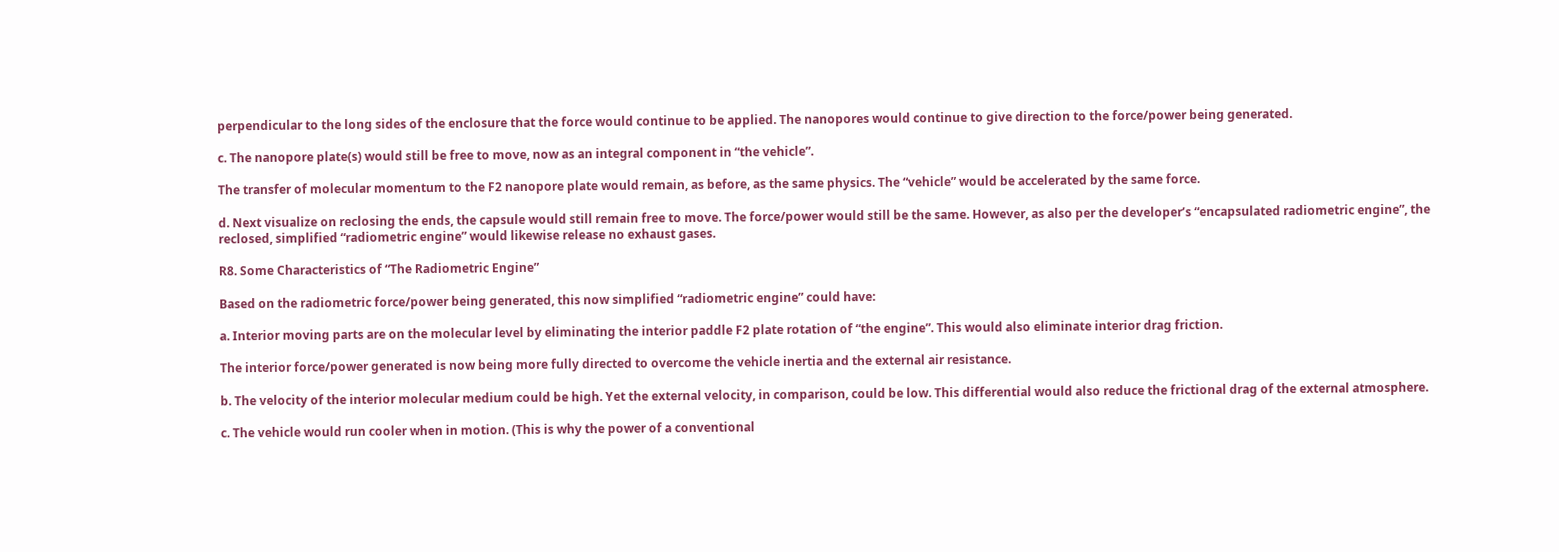perpendicular to the long sides of the enclosure that the force would continue to be applied. The nanopores would continue to give direction to the force/power being generated.

c. The nanopore plate(s) would still be free to move, now as an integral component in “the vehicle”.

The transfer of molecular momentum to the F2 nanopore plate would remain, as before, as the same physics. The “vehicle” would be accelerated by the same force.

d. Next visualize on reclosing the ends, the capsule would still remain free to move. The force/power would still be the same. However, as also per the developer’s “encapsulated radiometric engine”, the reclosed, simplified “radiometric engine” would likewise release no exhaust gases.

R8. Some Characteristics of “The Radiometric Engine”

Based on the radiometric force/power being generated, this now simplified “radiometric engine” could have:

a. Interior moving parts are on the molecular level by eliminating the interior paddle F2 plate rotation of “the engine”. This would also eliminate interior drag friction.

The interior force/power generated is now being more fully directed to overcome the vehicle inertia and the external air resistance.

b. The velocity of the interior molecular medium could be high. Yet the external velocity, in comparison, could be low. This differential would also reduce the frictional drag of the external atmosphere.

c. The vehicle would run cooler when in motion. (This is why the power of a conventional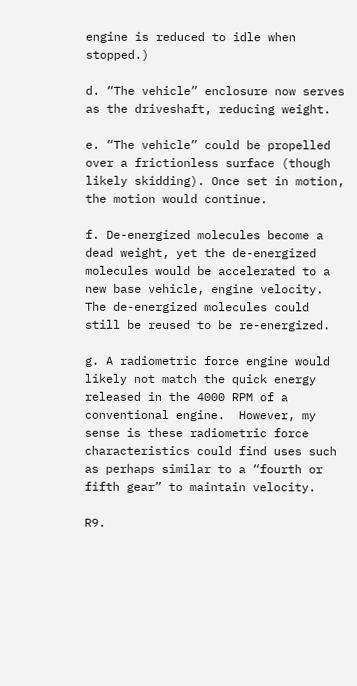engine is reduced to idle when stopped.)

d. “The vehicle” enclosure now serves as the driveshaft, reducing weight.

e. “The vehicle” could be propelled over a frictionless surface (though likely skidding). Once set in motion, the motion would continue.

f. De-energized molecules become a dead weight, yet the de-energized molecules would be accelerated to a new base vehicle, engine velocity. The de-energized molecules could still be reused to be re-energized.

g. A radiometric force engine would likely not match the quick energy released in the 4000 RPM of a conventional engine.  However, my sense is these radiometric force characteristics could find uses such as perhaps similar to a “fourth or fifth gear” to maintain velocity.

R9.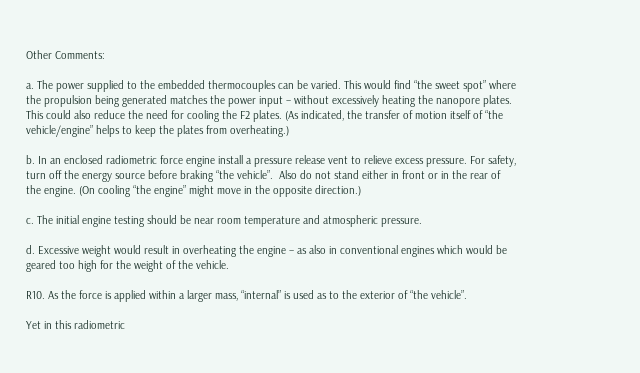Other Comments:

a. The power supplied to the embedded thermocouples can be varied. This would find “the sweet spot” where the propulsion being generated matches the power input – without excessively heating the nanopore plates. This could also reduce the need for cooling the F2 plates. (As indicated, the transfer of motion itself of “the vehicle/engine” helps to keep the plates from overheating.)

b. In an enclosed radiometric force engine install a pressure release vent to relieve excess pressure. For safety, turn off the energy source before braking “the vehicle”.  Also do not stand either in front or in the rear of the engine. (On cooling “the engine” might move in the opposite direction.)

c. The initial engine testing should be near room temperature and atmospheric pressure.

d. Excessive weight would result in overheating the engine – as also in conventional engines which would be geared too high for the weight of the vehicle.

R10. As the force is applied within a larger mass, “internal” is used as to the exterior of “the vehicle”.

Yet in this radiometric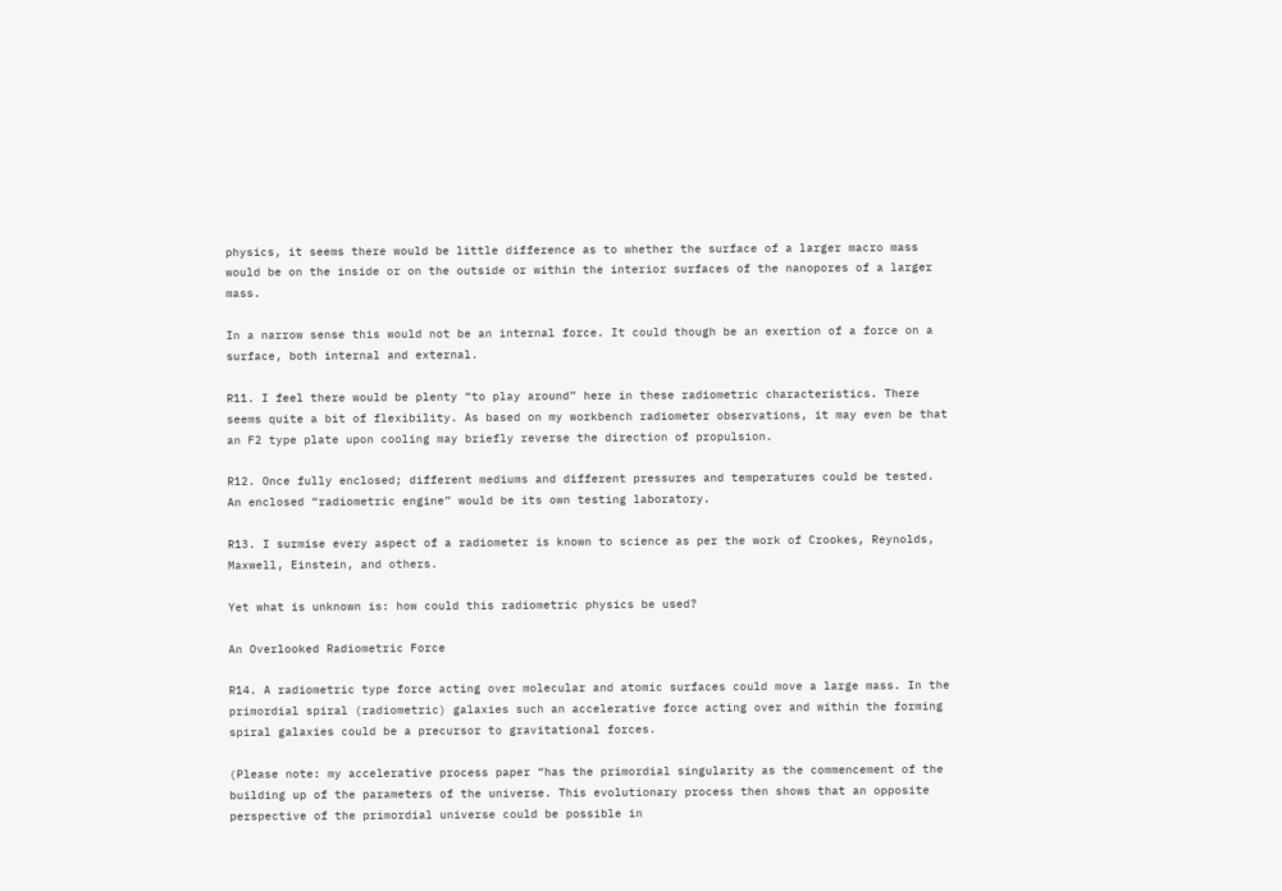physics, it seems there would be little difference as to whether the surface of a larger macro mass would be on the inside or on the outside or within the interior surfaces of the nanopores of a larger mass.

In a narrow sense this would not be an internal force. It could though be an exertion of a force on a surface, both internal and external.

R11. I feel there would be plenty “to play around” here in these radiometric characteristics. There seems quite a bit of flexibility. As based on my workbench radiometer observations, it may even be that an F2 type plate upon cooling may briefly reverse the direction of propulsion.

R12. Once fully enclosed; different mediums and different pressures and temperatures could be tested. An enclosed “radiometric engine” would be its own testing laboratory.

R13. I surmise every aspect of a radiometer is known to science as per the work of Crookes, Reynolds, Maxwell, Einstein, and others.

Yet what is unknown is: how could this radiometric physics be used?

An Overlooked Radiometric Force

R14. A radiometric type force acting over molecular and atomic surfaces could move a large mass. In the primordial spiral (radiometric) galaxies such an accelerative force acting over and within the forming spiral galaxies could be a precursor to gravitational forces.

(Please note: my accelerative process paper “has the primordial singularity as the commencement of the building up of the parameters of the universe. This evolutionary process then shows that an opposite perspective of the primordial universe could be possible in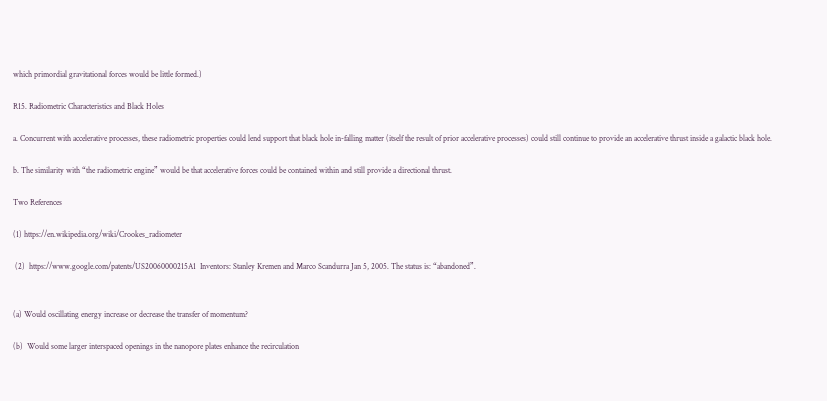which primordial gravitational forces would be little formed.)

R15. Radiometric Characteristics and Black Holes

a. Concurrent with accelerative processes, these radiometric properties could lend support that black hole in-falling matter (itself the result of prior accelerative processes) could still continue to provide an accelerative thrust inside a galactic black hole.

b. The similarity with “the radiometric engine” would be that accelerative forces could be contained within and still provide a directional thrust.

Two References

(1) https://en.wikipedia.org/wiki/Crookes_radiometer

 (2)  https://www.google.com/patents/US20060000215A1  Inventors: Stanley Kremen and Marco Scandurra Jan 5, 2005. The status is: “abandoned”.


(a) Would oscillating energy increase or decrease the transfer of momentum?

(b)  Would some larger interspaced openings in the nanopore plates enhance the recirculation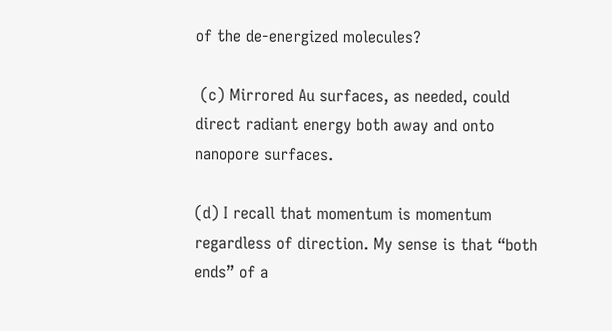of the de-energized molecules?

 (c) Mirrored Au surfaces, as needed, could direct radiant energy both away and onto nanopore surfaces.

(d) I recall that momentum is momentum regardless of direction. My sense is that “both ends” of a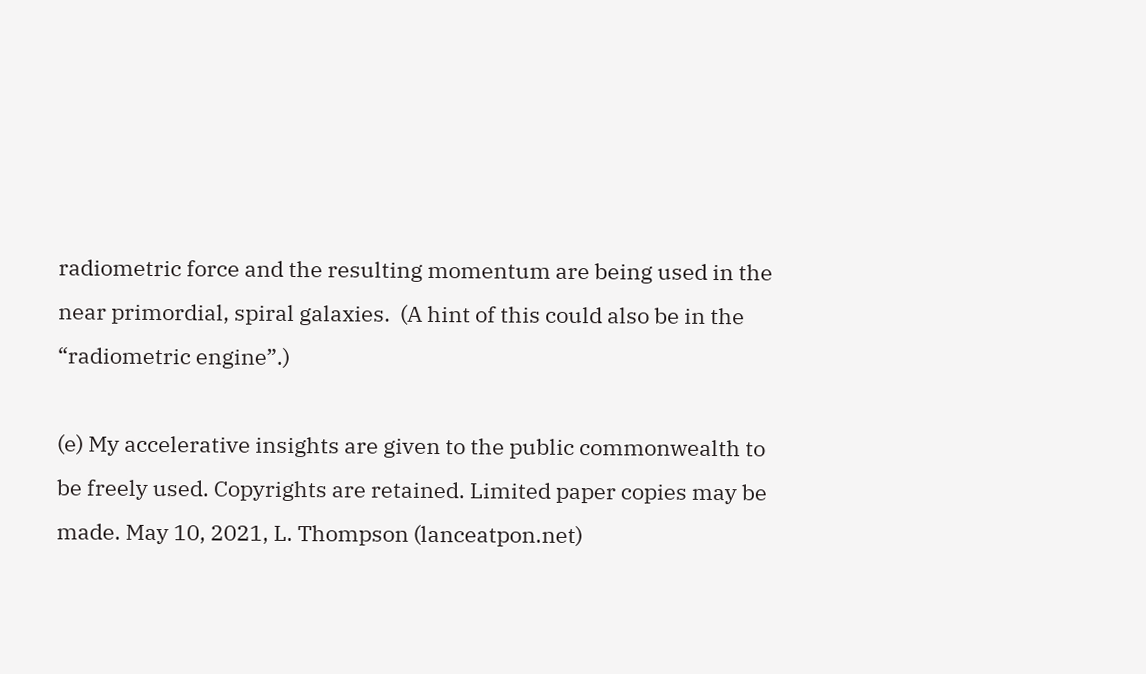radiometric force and the resulting momentum are being used in the near primordial, spiral galaxies.  (A hint of this could also be in the “radiometric engine”.)

(e) My accelerative insights are given to the public commonwealth to be freely used. Copyrights are retained. Limited paper copies may be made. May 10, 2021, L. Thompson (lanceatpon.net)